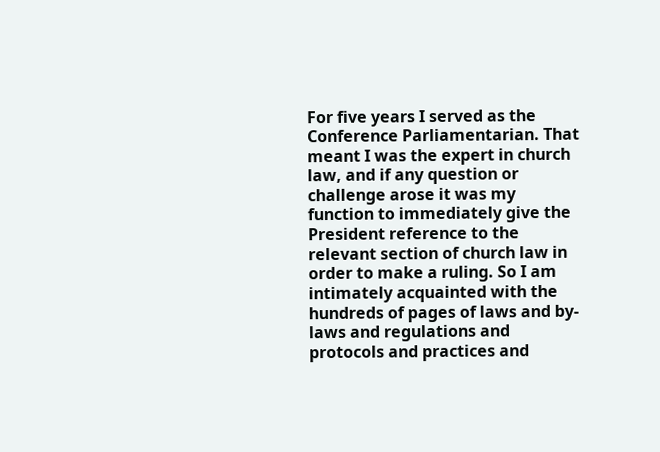For five years I served as the Conference Parliamentarian. That meant I was the expert in church law, and if any question or challenge arose it was my function to immediately give the President reference to the relevant section of church law in order to make a ruling. So I am intimately acquainted with the hundreds of pages of laws and by-laws and regulations and protocols and practices and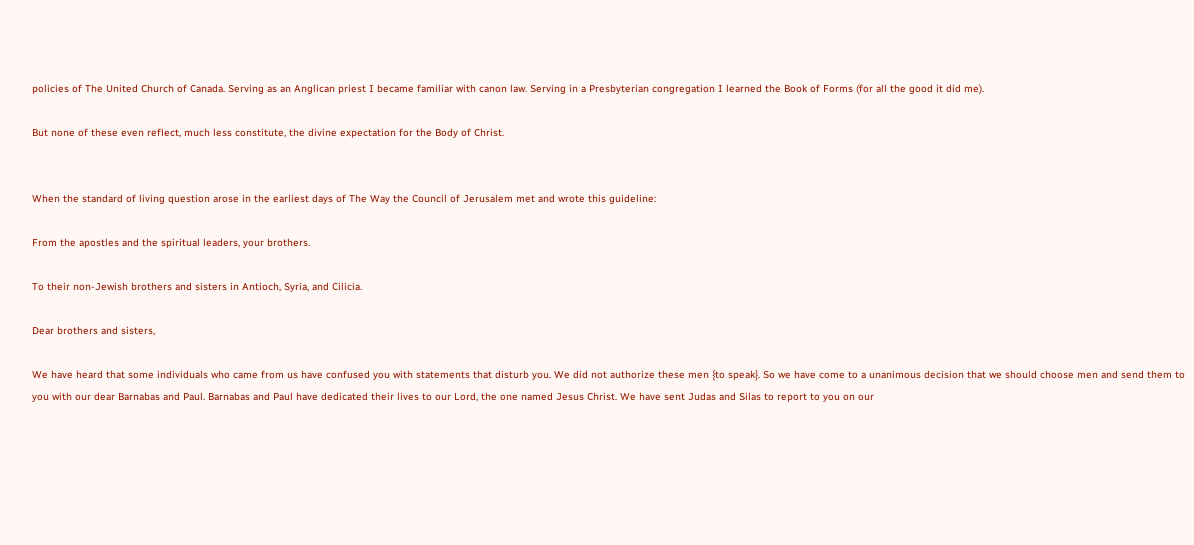policies of The United Church of Canada. Serving as an Anglican priest I became familiar with canon law. Serving in a Presbyterian congregation I learned the Book of Forms (for all the good it did me).

But none of these even reflect, much less constitute, the divine expectation for the Body of Christ.


When the standard of living question arose in the earliest days of The Way the Council of Jerusalem met and wrote this guideline:

From the apostles and the spiritual leaders, your brothers.

To their non-Jewish brothers and sisters in Antioch, Syria, and Cilicia.

Dear brothers and sisters,

We have heard that some individuals who came from us have confused you with statements that disturb you. We did not authorize these men {to speak}. So we have come to a unanimous decision that we should choose men and send them to you with our dear Barnabas and Paul. Barnabas and Paul have dedicated their lives to our Lord, the one named Jesus Christ. We have sent Judas and Silas to report to you on our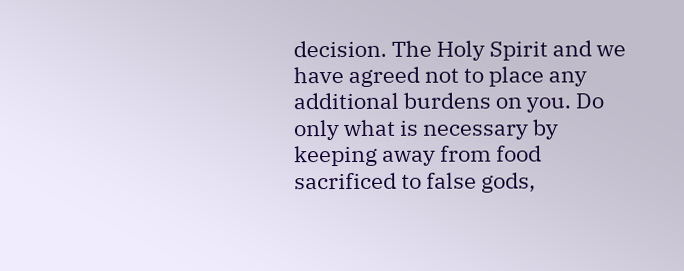decision. The Holy Spirit and we have agreed not to place any additional burdens on you. Do only what is necessary by keeping away from food sacrificed to false gods,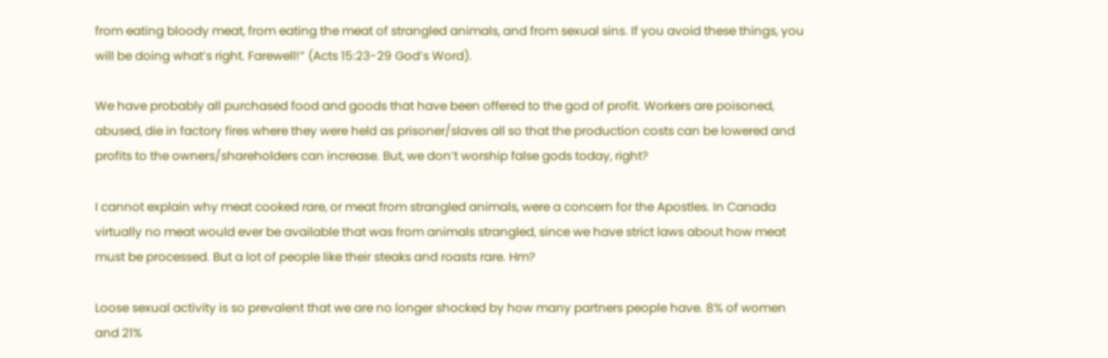from eating bloody meat, from eating the meat of strangled animals, and from sexual sins. If you avoid these things, you will be doing what’s right. Farewell!” (Acts 15:23-29 God’s Word).

We have probably all purchased food and goods that have been offered to the god of profit. Workers are poisoned, abused, die in factory fires where they were held as prisoner/slaves all so that the production costs can be lowered and profits to the owners/shareholders can increase. But, we don’t worship false gods today, right?

I cannot explain why meat cooked rare, or meat from strangled animals, were a concern for the Apostles. In Canada virtually no meat would ever be available that was from animals strangled, since we have strict laws about how meat must be processed. But a lot of people like their steaks and roasts rare. Hm?

Loose sexual activity is so prevalent that we are no longer shocked by how many partners people have. 8% of women and 21%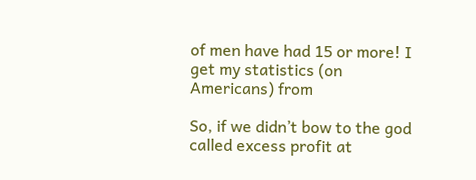of men have had 15 or more! I get my statistics (on Americans) from

So, if we didn’t bow to the god called excess profit at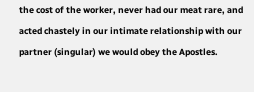the cost of the worker, never had our meat rare, and acted chastely in our intimate relationship with our partner (singular) we would obey the Apostles.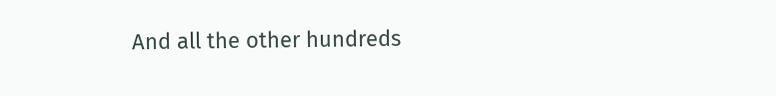And all the other hundreds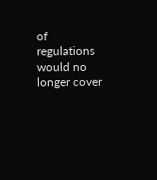of regulations would no longer cover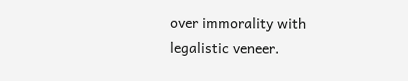over immorality with legalistic veneer.